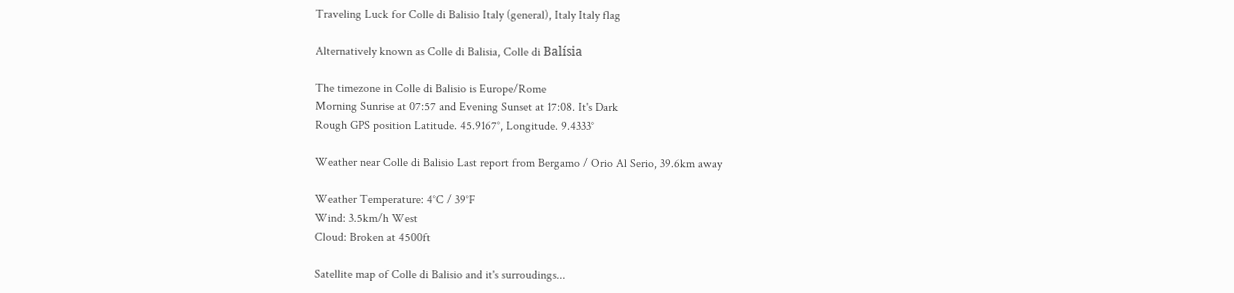Traveling Luck for Colle di Balisio Italy (general), Italy Italy flag

Alternatively known as Colle di Balisia, Colle di Balísia

The timezone in Colle di Balisio is Europe/Rome
Morning Sunrise at 07:57 and Evening Sunset at 17:08. It's Dark
Rough GPS position Latitude. 45.9167°, Longitude. 9.4333°

Weather near Colle di Balisio Last report from Bergamo / Orio Al Serio, 39.6km away

Weather Temperature: 4°C / 39°F
Wind: 3.5km/h West
Cloud: Broken at 4500ft

Satellite map of Colle di Balisio and it's surroudings...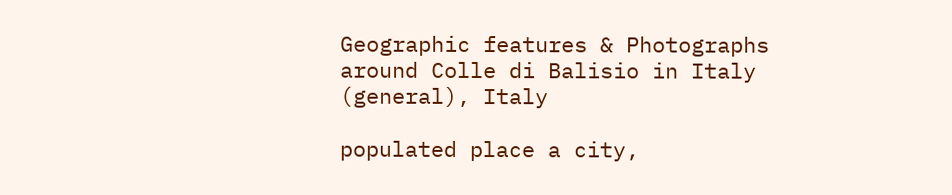Geographic features & Photographs around Colle di Balisio in Italy (general), Italy

populated place a city,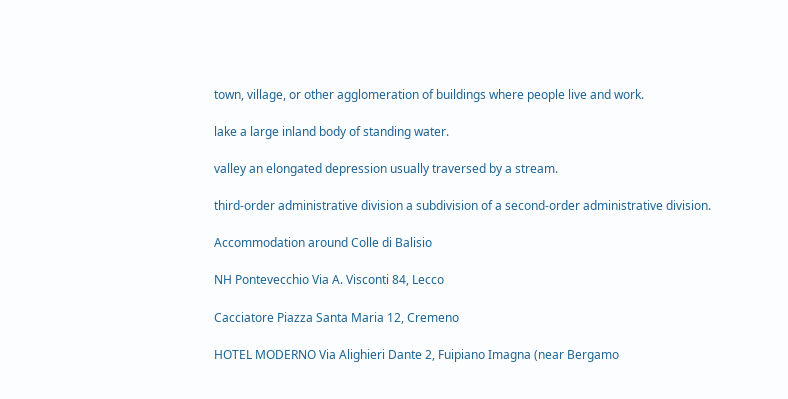town, village, or other agglomeration of buildings where people live and work.

lake a large inland body of standing water.

valley an elongated depression usually traversed by a stream.

third-order administrative division a subdivision of a second-order administrative division.

Accommodation around Colle di Balisio

NH Pontevecchio Via A. Visconti 84, Lecco

Cacciatore Piazza Santa Maria 12, Cremeno

HOTEL MODERNO Via Alighieri Dante 2, Fuipiano Imagna (near Bergamo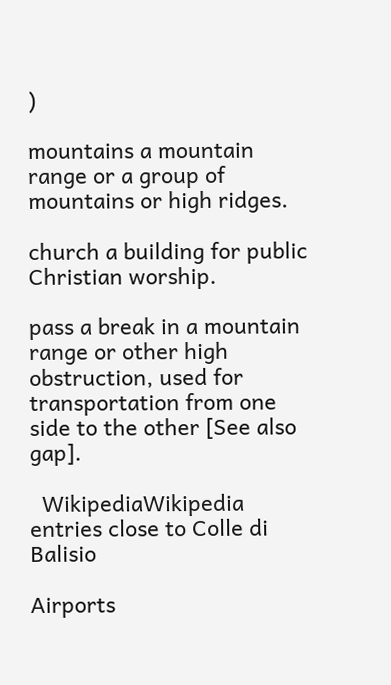)

mountains a mountain range or a group of mountains or high ridges.

church a building for public Christian worship.

pass a break in a mountain range or other high obstruction, used for transportation from one side to the other [See also gap].

  WikipediaWikipedia entries close to Colle di Balisio

Airports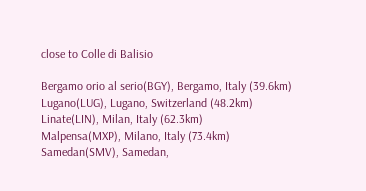close to Colle di Balisio

Bergamo orio al serio(BGY), Bergamo, Italy (39.6km)
Lugano(LUG), Lugano, Switzerland (48.2km)
Linate(LIN), Milan, Italy (62.3km)
Malpensa(MXP), Milano, Italy (73.4km)
Samedan(SMV), Samedan,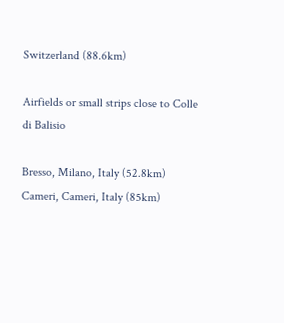Switzerland (88.6km)

Airfields or small strips close to Colle di Balisio

Bresso, Milano, Italy (52.8km)
Cameri, Cameri, Italy (85km)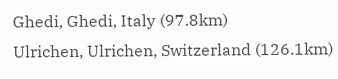Ghedi, Ghedi, Italy (97.8km)
Ulrichen, Ulrichen, Switzerland (126.1km)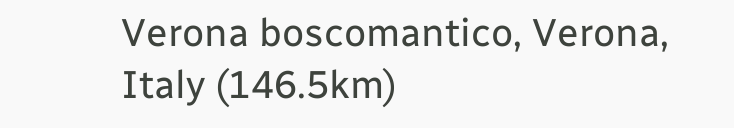Verona boscomantico, Verona, Italy (146.5km)